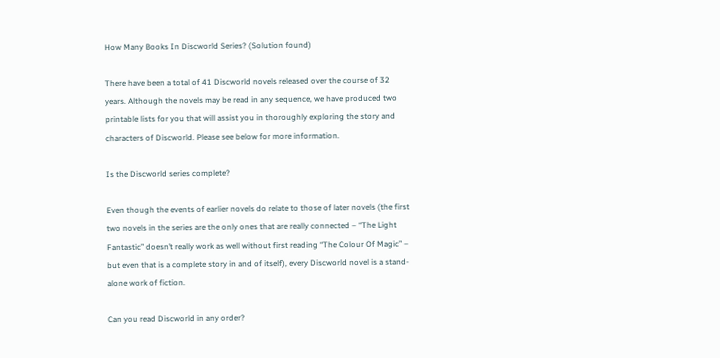How Many Books In Discworld Series? (Solution found)

There have been a total of 41 Discworld novels released over the course of 32 years. Although the novels may be read in any sequence, we have produced two printable lists for you that will assist you in thoroughly exploring the story and characters of Discworld. Please see below for more information.

Is the Discworld series complete?

Even though the events of earlier novels do relate to those of later novels (the first two novels in the series are the only ones that are really connected – “The Light Fantastic” doesn’t really work as well without first reading “The Colour Of Magic” – but even that is a complete story in and of itself), every Discworld novel is a stand-alone work of fiction.

Can you read Discworld in any order?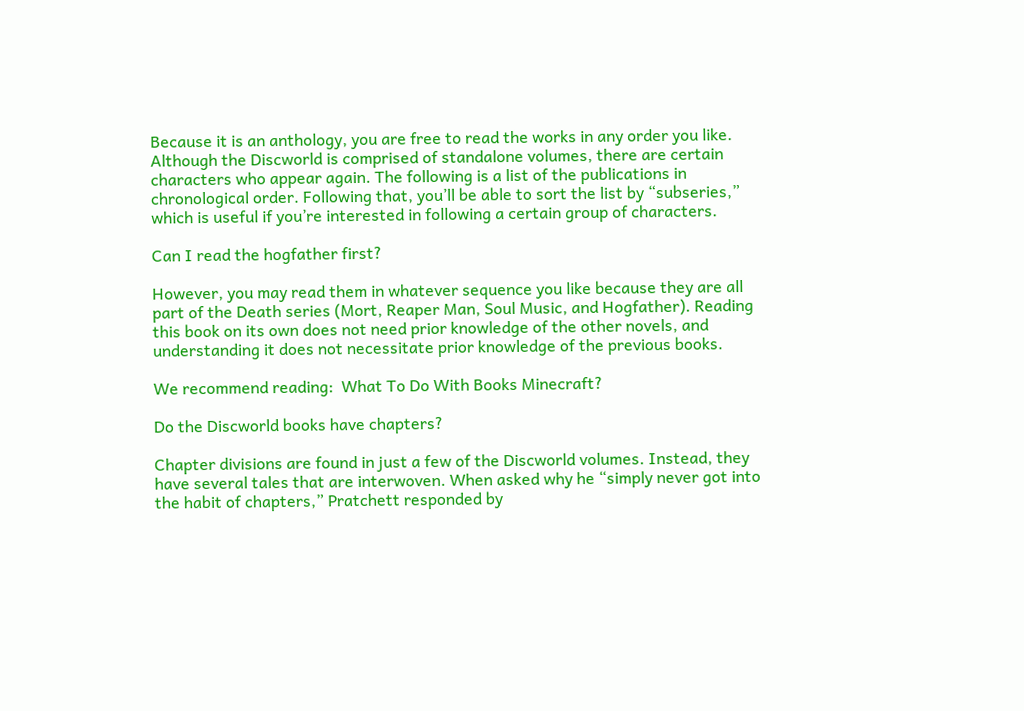Because it is an anthology, you are free to read the works in any order you like. Although the Discworld is comprised of standalone volumes, there are certain characters who appear again. The following is a list of the publications in chronological order. Following that, you’ll be able to sort the list by “subseries,” which is useful if you’re interested in following a certain group of characters.

Can I read the hogfather first?

However, you may read them in whatever sequence you like because they are all part of the Death series (Mort, Reaper Man, Soul Music, and Hogfather). Reading this book on its own does not need prior knowledge of the other novels, and understanding it does not necessitate prior knowledge of the previous books.

We recommend reading:  What To Do With Books Minecraft?

Do the Discworld books have chapters?

Chapter divisions are found in just a few of the Discworld volumes. Instead, they have several tales that are interwoven. When asked why he “simply never got into the habit of chapters,” Pratchett responded by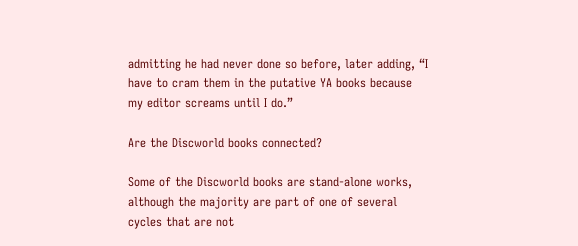admitting he had never done so before, later adding, “I have to cram them in the putative YA books because my editor screams until I do.”

Are the Discworld books connected?

Some of the Discworld books are stand-alone works, although the majority are part of one of several cycles that are not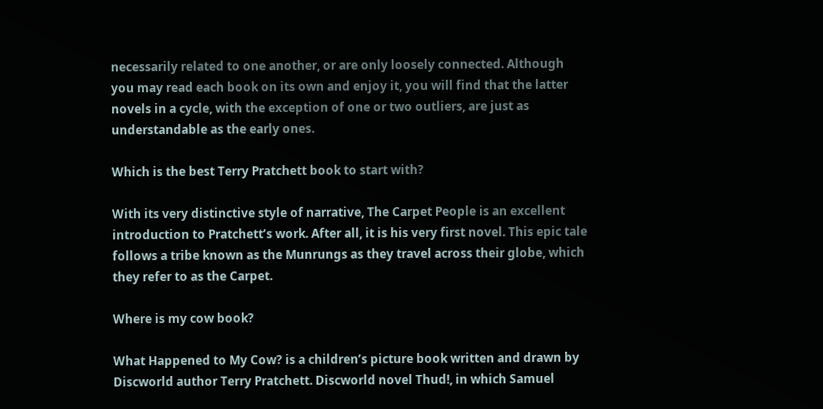necessarily related to one another, or are only loosely connected. Although you may read each book on its own and enjoy it, you will find that the latter novels in a cycle, with the exception of one or two outliers, are just as understandable as the early ones.

Which is the best Terry Pratchett book to start with?

With its very distinctive style of narrative, The Carpet People is an excellent introduction to Pratchett’s work. After all, it is his very first novel. This epic tale follows a tribe known as the Munrungs as they travel across their globe, which they refer to as the Carpet.

Where is my cow book?

What Happened to My Cow? is a children’s picture book written and drawn by Discworld author Terry Pratchett. Discworld novel Thud!, in which Samuel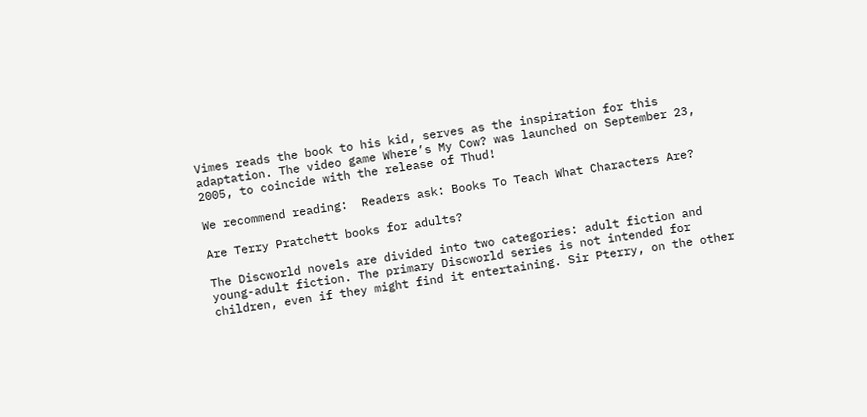Vimes reads the book to his kid, serves as the inspiration for this adaptation. The video game Where’s My Cow? was launched on September 23, 2005, to coincide with the release of Thud!

We recommend reading:  Readers ask: Books To Teach What Characters Are?

Are Terry Pratchett books for adults?

The Discworld novels are divided into two categories: adult fiction and young-adult fiction. The primary Discworld series is not intended for children, even if they might find it entertaining. Sir Pterry, on the other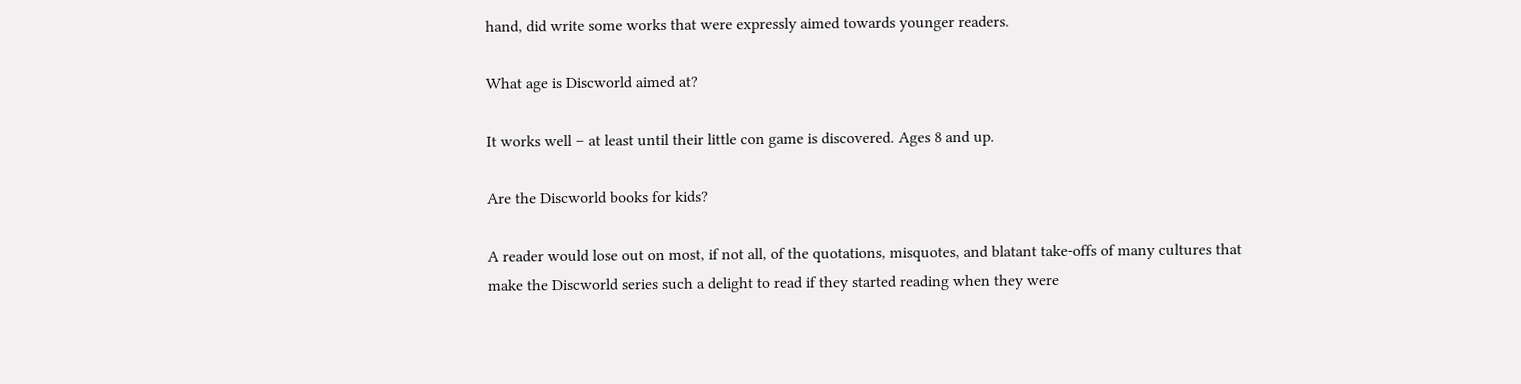hand, did write some works that were expressly aimed towards younger readers.

What age is Discworld aimed at?

It works well – at least until their little con game is discovered. Ages 8 and up.

Are the Discworld books for kids?

A reader would lose out on most, if not all, of the quotations, misquotes, and blatant take-offs of many cultures that make the Discworld series such a delight to read if they started reading when they were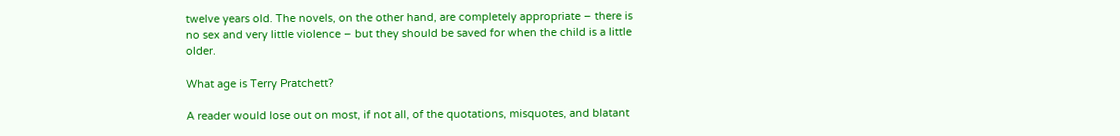twelve years old. The novels, on the other hand, are completely appropriate – there is no sex and very little violence – but they should be saved for when the child is a little older.

What age is Terry Pratchett?

A reader would lose out on most, if not all, of the quotations, misquotes, and blatant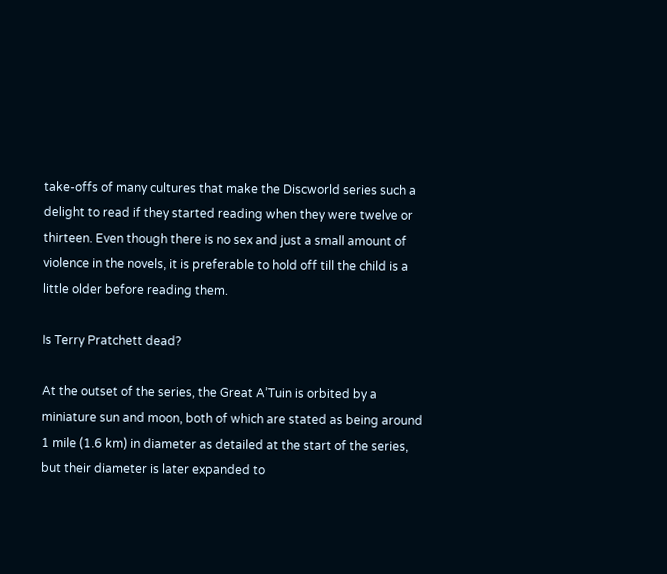take-offs of many cultures that make the Discworld series such a delight to read if they started reading when they were twelve or thirteen. Even though there is no sex and just a small amount of violence in the novels, it is preferable to hold off till the child is a little older before reading them.

Is Terry Pratchett dead?

At the outset of the series, the Great A’Tuin is orbited by a miniature sun and moon, both of which are stated as being around 1 mile (1.6 km) in diameter as detailed at the start of the series, but their diameter is later expanded to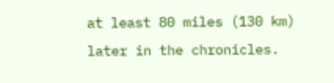at least 80 miles (130 km) later in the chronicles.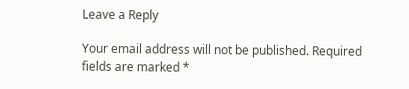Leave a Reply

Your email address will not be published. Required fields are marked *